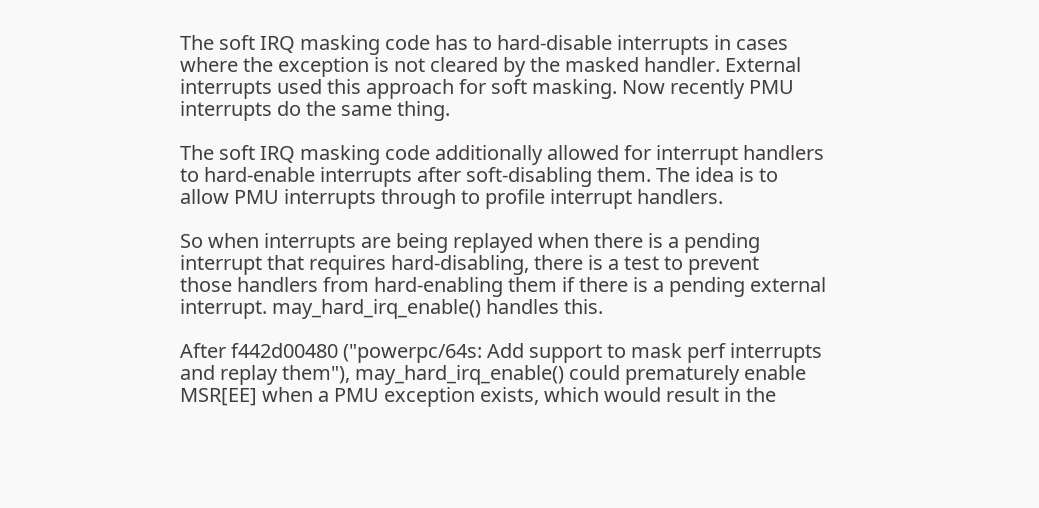The soft IRQ masking code has to hard-disable interrupts in cases
where the exception is not cleared by the masked handler. External
interrupts used this approach for soft masking. Now recently PMU
interrupts do the same thing.

The soft IRQ masking code additionally allowed for interrupt handlers
to hard-enable interrupts after soft-disabling them. The idea is to
allow PMU interrupts through to profile interrupt handlers.

So when interrupts are being replayed when there is a pending
interrupt that requires hard-disabling, there is a test to prevent
those handlers from hard-enabling them if there is a pending external
interrupt. may_hard_irq_enable() handles this.

After f442d00480 ("powerpc/64s: Add support to mask perf interrupts
and replay them"), may_hard_irq_enable() could prematurely enable
MSR[EE] when a PMU exception exists, which would result in the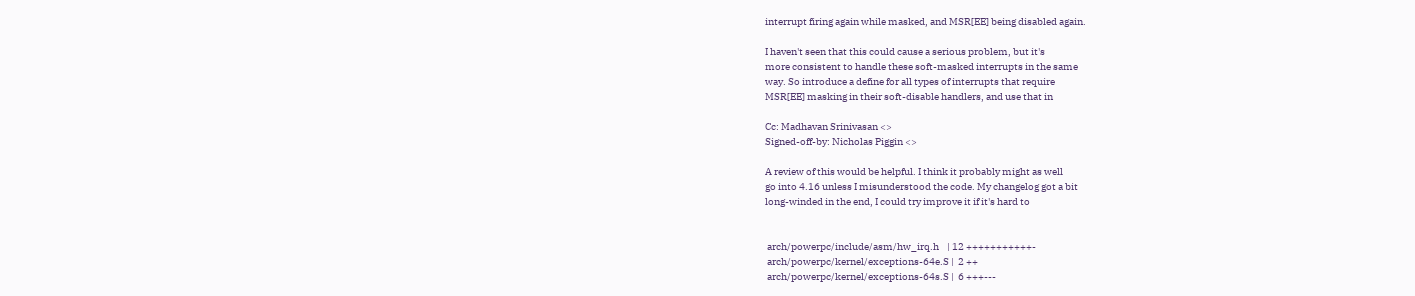interrupt firing again while masked, and MSR[EE] being disabled again.

I haven't seen that this could cause a serious problem, but it's
more consistent to handle these soft-masked interrupts in the same
way. So introduce a define for all types of interrupts that require
MSR[EE] masking in their soft-disable handlers, and use that in

Cc: Madhavan Srinivasan <>
Signed-off-by: Nicholas Piggin <>

A review of this would be helpful. I think it probably might as well
go into 4.16 unless I misunderstood the code. My changelog got a bit
long-winded in the end, I could try improve it if it's hard to


 arch/powerpc/include/asm/hw_irq.h    | 12 +++++++++++-
 arch/powerpc/kernel/exceptions-64e.S |  2 ++
 arch/powerpc/kernel/exceptions-64s.S |  6 +++---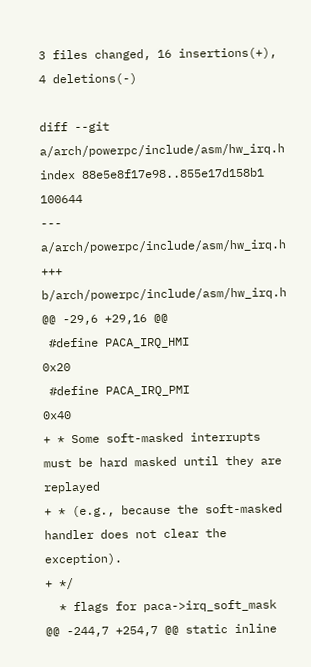3 files changed, 16 insertions(+), 4 deletions(-)

diff --git a/arch/powerpc/include/asm/hw_irq.h
index 88e5e8f17e98..855e17d158b1 100644
--- a/arch/powerpc/include/asm/hw_irq.h
+++ b/arch/powerpc/include/asm/hw_irq.h
@@ -29,6 +29,16 @@
 #define PACA_IRQ_HMI           0x20
 #define PACA_IRQ_PMI           0x40
+ * Some soft-masked interrupts must be hard masked until they are replayed
+ * (e.g., because the soft-masked handler does not clear the exception).
+ */
  * flags for paca->irq_soft_mask
@@ -244,7 +254,7 @@ static inline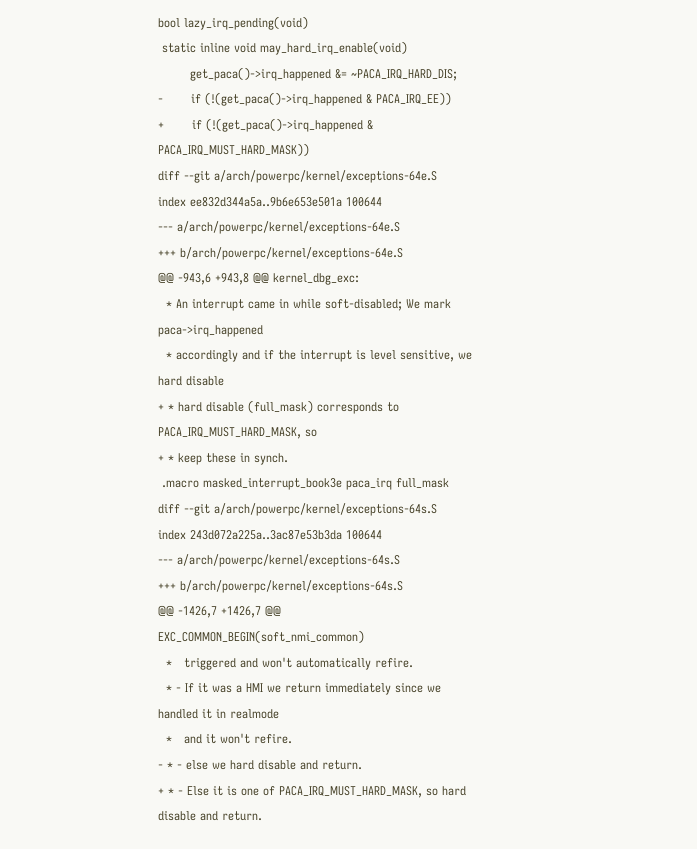bool lazy_irq_pending(void)
 static inline void may_hard_irq_enable(void)
        get_paca()->irq_happened &= ~PACA_IRQ_HARD_DIS;
-       if (!(get_paca()->irq_happened & PACA_IRQ_EE))
+       if (!(get_paca()->irq_happened & PACA_IRQ_MUST_HARD_MASK))
diff --git a/arch/powerpc/kernel/exceptions-64e.S
index ee832d344a5a..9b6e653e501a 100644
--- a/arch/powerpc/kernel/exceptions-64e.S
+++ b/arch/powerpc/kernel/exceptions-64e.S
@@ -943,6 +943,8 @@ kernel_dbg_exc:
  * An interrupt came in while soft-disabled; We mark paca->irq_happened
  * accordingly and if the interrupt is level sensitive, we hard disable
+ * hard disable (full_mask) corresponds to PACA_IRQ_MUST_HARD_MASK, so
+ * keep these in synch.
 .macro masked_interrupt_book3e paca_irq full_mask
diff --git a/arch/powerpc/kernel/exceptions-64s.S
index 243d072a225a..3ac87e53b3da 100644
--- a/arch/powerpc/kernel/exceptions-64s.S
+++ b/arch/powerpc/kernel/exceptions-64s.S
@@ -1426,7 +1426,7 @@ EXC_COMMON_BEGIN(soft_nmi_common)
  *   triggered and won't automatically refire.
  * - If it was a HMI we return immediately since we handled it in realmode
  *   and it won't refire.
- * - else we hard disable and return.
+ * - Else it is one of PACA_IRQ_MUST_HARD_MASK, so hard disable and return.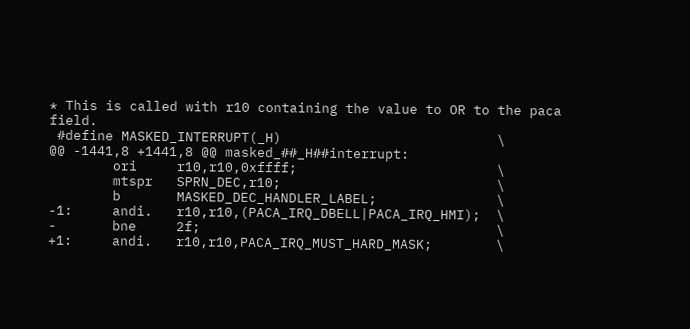* This is called with r10 containing the value to OR to the paca field.
 #define MASKED_INTERRUPT(_H)                           \
@@ -1441,8 +1441,8 @@ masked_##_H##interrupt:
        ori     r10,r10,0xffff;                         \
        mtspr   SPRN_DEC,r10;                           \
        b       MASKED_DEC_HANDLER_LABEL;               \
-1:     andi.   r10,r10,(PACA_IRQ_DBELL|PACA_IRQ_HMI);  \
-       bne     2f;                                     \
+1:     andi.   r10,r10,PACA_IRQ_MUST_HARD_MASK;        \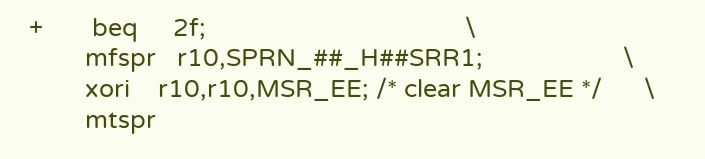+       beq     2f;                                     \
        mfspr   r10,SPRN_##_H##SRR1;                    \
        xori    r10,r10,MSR_EE; /* clear MSR_EE */      \
        mtspr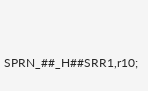SPRN_##_H##SRR1,r10;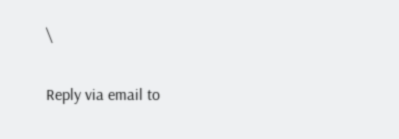\

Reply via email to